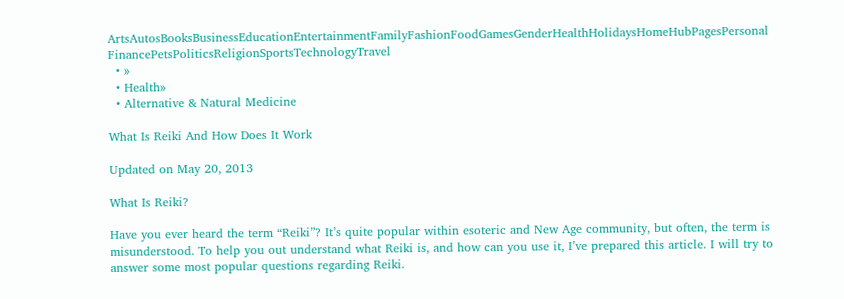ArtsAutosBooksBusinessEducationEntertainmentFamilyFashionFoodGamesGenderHealthHolidaysHomeHubPagesPersonal FinancePetsPoliticsReligionSportsTechnologyTravel
  • »
  • Health»
  • Alternative & Natural Medicine

What Is Reiki And How Does It Work

Updated on May 20, 2013

What Is Reiki?

Have you ever heard the term “Reiki”? It’s quite popular within esoteric and New Age community, but often, the term is misunderstood. To help you out understand what Reiki is, and how can you use it, I’ve prepared this article. I will try to answer some most popular questions regarding Reiki.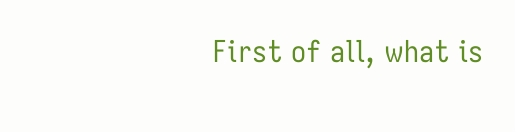First of all, what is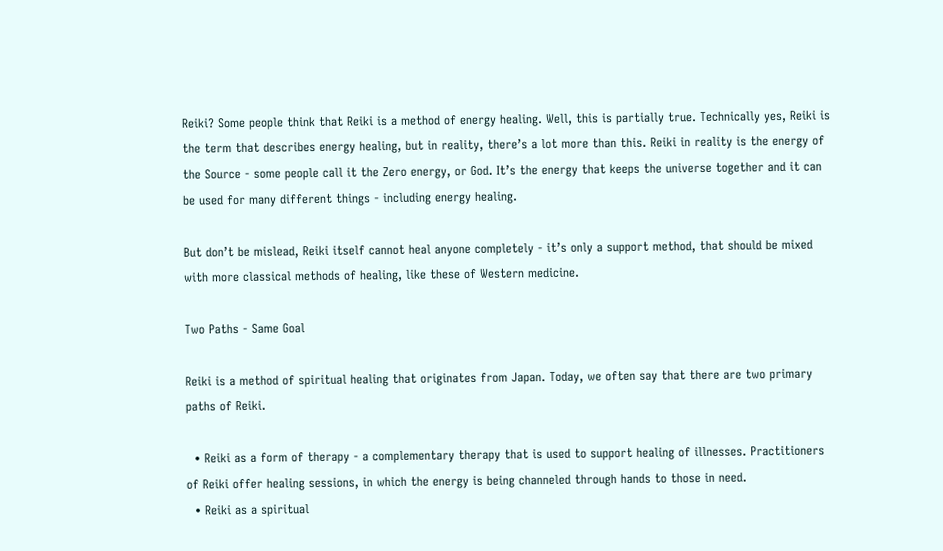Reiki? Some people think that Reiki is a method of energy healing. Well, this is partially true. Technically yes, Reiki is the term that describes energy healing, but in reality, there’s a lot more than this. Reiki in reality is the energy of the Source - some people call it the Zero energy, or God. It’s the energy that keeps the universe together and it can be used for many different things - including energy healing.

But don’t be mislead, Reiki itself cannot heal anyone completely - it’s only a support method, that should be mixed with more classical methods of healing, like these of Western medicine.

Two Paths - Same Goal

Reiki is a method of spiritual healing that originates from Japan. Today, we often say that there are two primary paths of Reiki.

  • Reiki as a form of therapy - a complementary therapy that is used to support healing of illnesses. Practitioners of Reiki offer healing sessions, in which the energy is being channeled through hands to those in need.
  • Reiki as a spiritual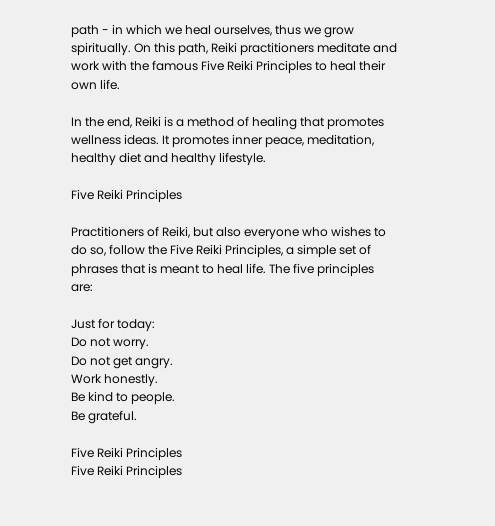path - in which we heal ourselves, thus we grow spiritually. On this path, Reiki practitioners meditate and work with the famous Five Reiki Principles to heal their own life.

In the end, Reiki is a method of healing that promotes wellness ideas. It promotes inner peace, meditation, healthy diet and healthy lifestyle.

Five Reiki Principles

Practitioners of Reiki, but also everyone who wishes to do so, follow the Five Reiki Principles, a simple set of phrases that is meant to heal life. The five principles are:

Just for today:
Do not worry.
Do not get angry.
Work honestly.
Be kind to people.
Be grateful.

Five Reiki Principles
Five Reiki Principles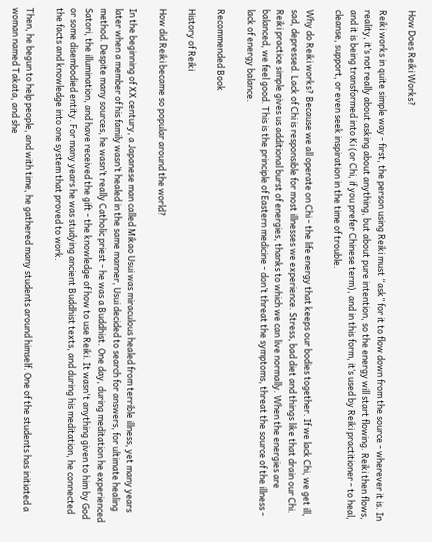How Does Reiki Works?

Reiki works in quite simple way - first, the person using Reiki must “ask” for it to flow down from the source - wherever it is. In reality, it’s not really about asking about anything, but about pure intention, so the energy will start flowing. Reiki then flows, and it is being transformed into Ki (or Chi, if you prefer Chinese term), and in this form, it’s used by Reiki practitioner - to heal, cleanse, support, or even seek inspiration in the time of trouble.

Why do Reiki works? Because we all operate on Chi - the life energy that keeps our bodies together. If we lack Chi, we get ill, sad, depressed. Lack of Chi is responsible for most illnesses we experience. Stress, bad diet and things like that drain our Chi. Reiki practice simple gives us additional burst of energies, thanks to which we can live normally. When the energies are balanced, we feel good. This is the principle of Eastern medicine - don’t threat the symptoms, threat the source of the illness - lack of energy balance.

Recommended Book

History of Reiki

How did Reiki became so popular around the world?

In the beginning of XX century, a Japanese man called Mikao Usui was miraculous healed from terrible illness, yet many years later when a member of his family wasn’t healed in the same manner, Usui decided to search for answers, for ultimate healing method. Despite many sources, he wasn’t really Catholic priest - he was a Buddhist. One day, during meditation he experienced Satori, the illumination, and have received the gift - the knowledge of how to use Reiki. It wasn't anything given to him by God or some disembodied entity. For many years he was studying ancient Buddhist texts, and during his meditation, he connected the facts and knowledge into one system that proved to work.

Then, he begun to help people, and with time, he gathered many students around himself. One of the students has initiated a woman named Takata, and she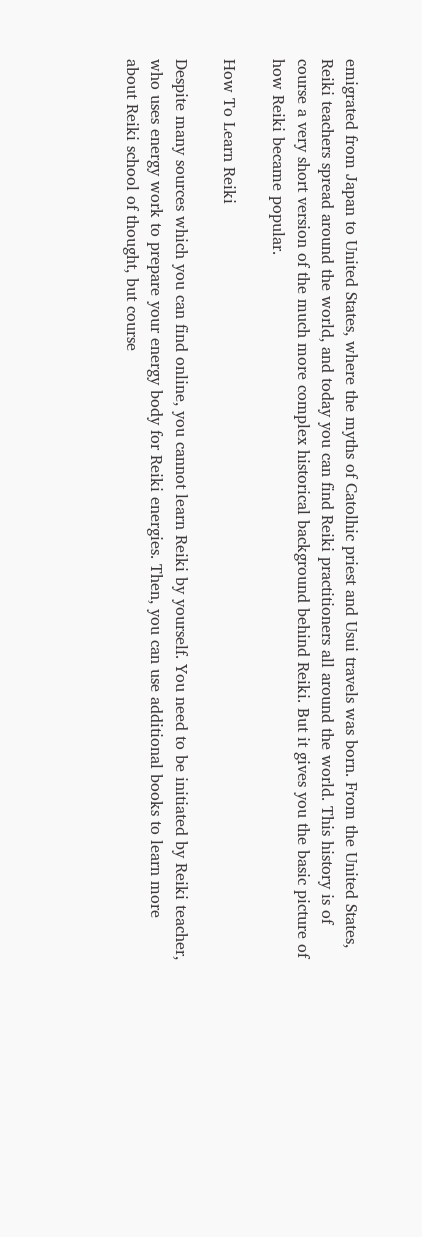emigrated from Japan to United States, where the myths of Catolhic priest and Usui travels was born. From the United States, Reiki teachers spread around the world, and today you can find Reiki practitioners all around the world. This history is of course a very short version of the much more complex historical background behind Reiki. But it gives you the basic picture of how Reiki became popular.

How To Learn Reiki

Despite many sources which you can find online, you cannot learn Reiki by yourself. You need to be initiated by Reiki teacher, who uses energy work to prepare your energy body for Reiki energies. Then, you can use additional books to learn more about Reiki school of thought, but course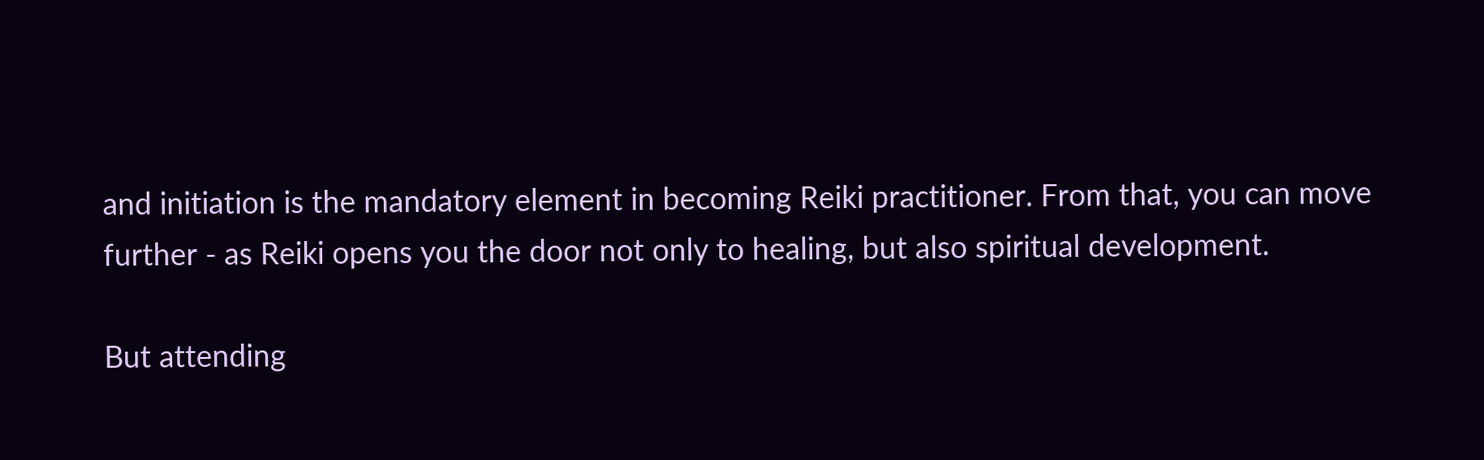and initiation is the mandatory element in becoming Reiki practitioner. From that, you can move further - as Reiki opens you the door not only to healing, but also spiritual development.

But attending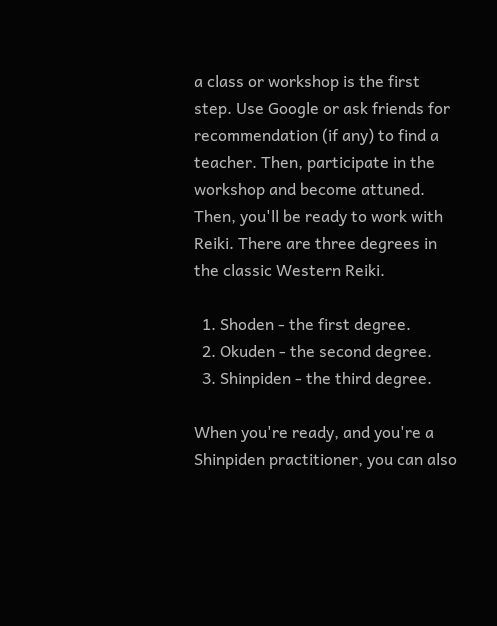a class or workshop is the first step. Use Google or ask friends for recommendation (if any) to find a teacher. Then, participate in the workshop and become attuned. Then, you'll be ready to work with Reiki. There are three degrees in the classic Western Reiki.

  1. Shoden - the first degree.
  2. Okuden - the second degree.
  3. Shinpiden - the third degree.

When you're ready, and you're a Shinpiden practitioner, you can also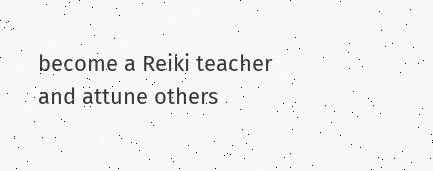become a Reiki teacher and attune others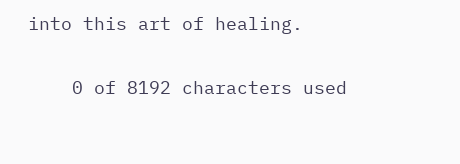into this art of healing.


    0 of 8192 characters used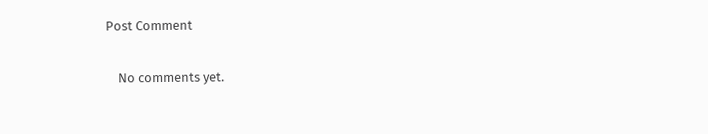Post Comment

    No comments yet.